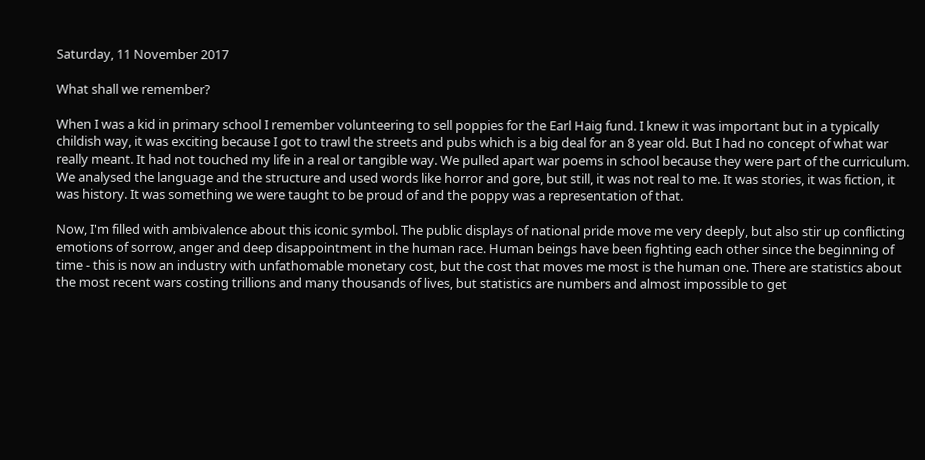Saturday, 11 November 2017

What shall we remember?

When I was a kid in primary school I remember volunteering to sell poppies for the Earl Haig fund. I knew it was important but in a typically childish way, it was exciting because I got to trawl the streets and pubs which is a big deal for an 8 year old. But I had no concept of what war really meant. It had not touched my life in a real or tangible way. We pulled apart war poems in school because they were part of the curriculum. We analysed the language and the structure and used words like horror and gore, but still, it was not real to me. It was stories, it was fiction, it was history. It was something we were taught to be proud of and the poppy was a representation of that.

Now, I'm filled with ambivalence about this iconic symbol. The public displays of national pride move me very deeply, but also stir up conflicting emotions of sorrow, anger and deep disappointment in the human race. Human beings have been fighting each other since the beginning of time - this is now an industry with unfathomable monetary cost, but the cost that moves me most is the human one. There are statistics about the most recent wars costing trillions and many thousands of lives, but statistics are numbers and almost impossible to get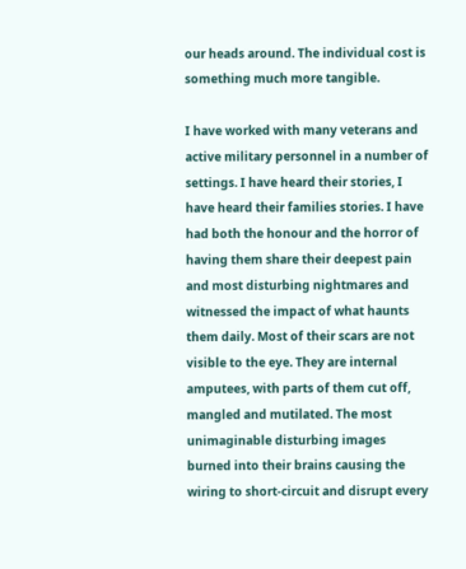our heads around. The individual cost is something much more tangible.

I have worked with many veterans and active military personnel in a number of settings. I have heard their stories, I have heard their families stories. I have had both the honour and the horror of having them share their deepest pain and most disturbing nightmares and witnessed the impact of what haunts them daily. Most of their scars are not visible to the eye. They are internal amputees, with parts of them cut off, mangled and mutilated. The most unimaginable disturbing images burned into their brains causing the wiring to short-circuit and disrupt every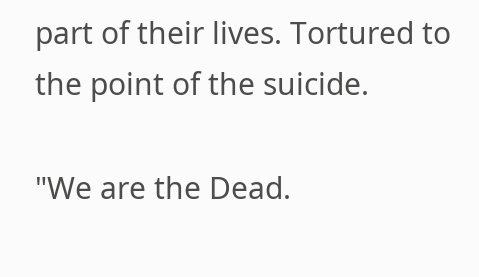part of their lives. Tortured to the point of the suicide.

"We are the Dead.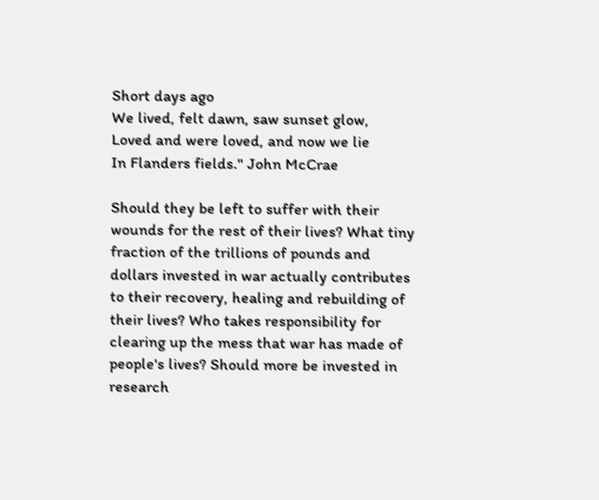Short days ago
We lived, felt dawn, saw sunset glow,
Loved and were loved, and now we lie
In Flanders fields." John McCrae

Should they be left to suffer with their wounds for the rest of their lives? What tiny fraction of the trillions of pounds and dollars invested in war actually contributes to their recovery, healing and rebuilding of their lives? Who takes responsibility for clearing up the mess that war has made of people's lives? Should more be invested in research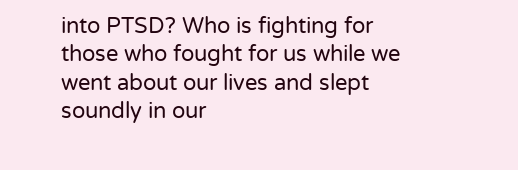into PTSD? Who is fighting for those who fought for us while we went about our lives and slept soundly in our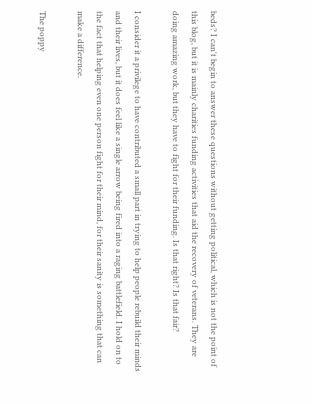beds? I can't begin to answer these questions without getting political, which is not the point of this blog, but it is mainly charities funding activities that aid the recovery of veterans. They are doing amazing work, but they have to fight for their funding. Is that right? Is that fair?

I consider it a privilege to have contributed a small part in trying to help people rebuild their minds and their lives, but it does feel like a single arrow being fired into a raging battlefield. I hold on to the fact that helping even one person fight for their mind, for their sanity is something that can make a difference.

The poppy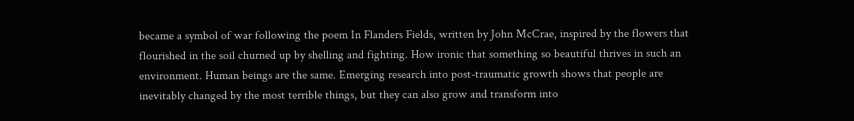became a symbol of war following the poem In Flanders Fields, written by John McCrae, inspired by the flowers that flourished in the soil churned up by shelling and fighting. How ironic that something so beautiful thrives in such an environment. Human beings are the same. Emerging research into post-traumatic growth shows that people are inevitably changed by the most terrible things, but they can also grow and transform into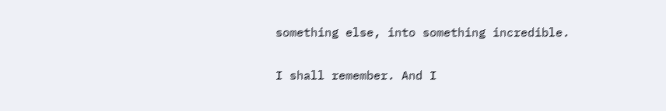something else, into something incredible.

I shall remember. And I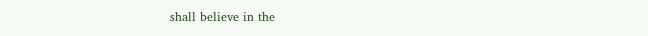shall believe in the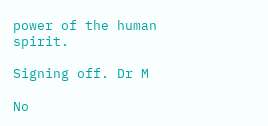power of the human spirit.

Signing off. Dr M

No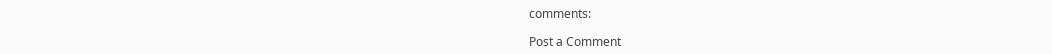comments:

Post a Comment